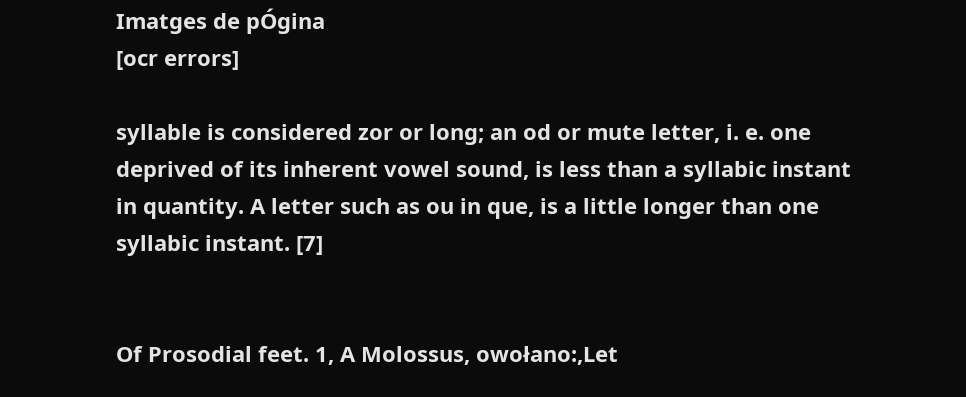Imatges de pÓgina
[ocr errors]

syllable is considered zor or long; an od or mute letter, i. e. one deprived of its inherent vowel sound, is less than a syllabic instant in quantity. A letter such as ou in que, is a little longer than one syllabic instant. [7]


Of Prosodial feet. 1, A Molossus, owołano:,Let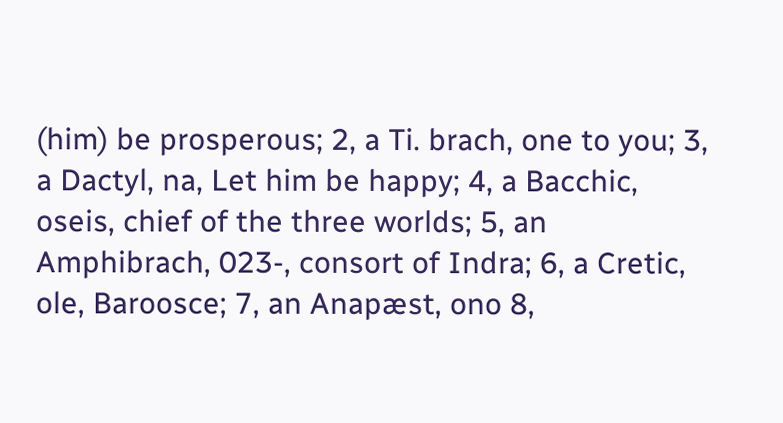(him) be prosperous; 2, a Ti. brach, one to you; 3, a Dactyl, na, Let him be happy; 4, a Bacchic, oseis, chief of the three worlds; 5, an Amphibrach, 023-, consort of Indra; 6, a Cretic, ole, Baroosce; 7, an Anapæst, ono 8,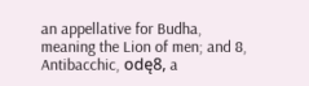an appellative for Budha, meaning the Lion of men; and 8, Antibacchic, odę8, a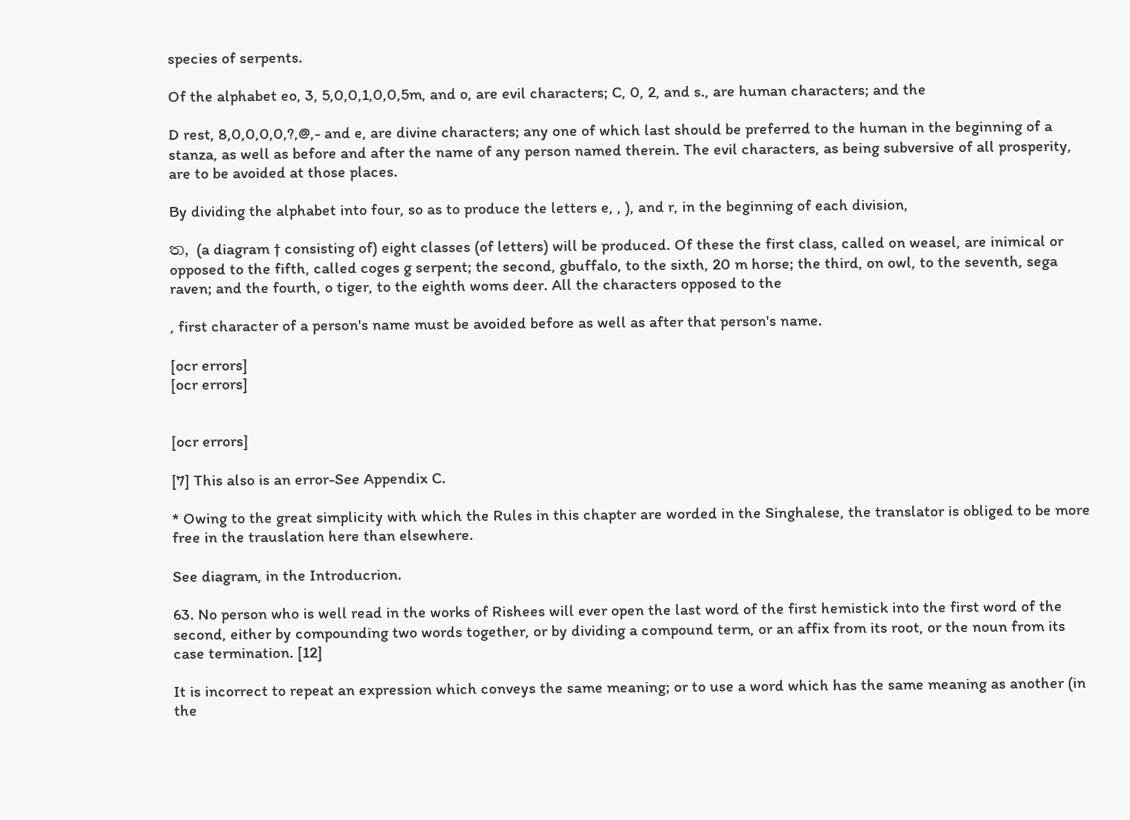species of serpents.

Of the alphabet eo, 3, 5,0,0,1,0,0,5m, and o, are evil characters; C, 0, 2, and s., are human characters; and the

D rest, 8,0,0,0,0,?,@,- and e, are divine characters; any one of which last should be preferred to the human in the beginning of a stanza, as well as before and after the name of any person named therein. The evil characters, as being subversive of all prosperity, are to be avoided at those places.

By dividing the alphabet into four, so as to produce the letters e, , ), and r, in the beginning of each division,

ත, (a diagram † consisting of) eight classes (of letters) will be produced. Of these the first class, called on weasel, are inimical or opposed to the fifth, called coges g serpent; the second, gbuffalo, to the sixth, 20 m horse; the third, on owl, to the seventh, sega raven; and the fourth, o tiger, to the eighth woms deer. All the characters opposed to the

, first character of a person's name must be avoided before as well as after that person's name.

[ocr errors]
[ocr errors]


[ocr errors]

[7] This also is an error-See Appendix C.

* Owing to the great simplicity with which the Rules in this chapter are worded in the Singhalese, the translator is obliged to be more free in the trauslation here than elsewhere.

See diagram, in the Introducrion.

63. No person who is well read in the works of Rishees will ever open the last word of the first hemistick into the first word of the second, either by compounding two words together, or by dividing a compound term, or an affix from its root, or the noun from its case termination. [12]

It is incorrect to repeat an expression which conveys the same meaning; or to use a word which has the same meaning as another (in the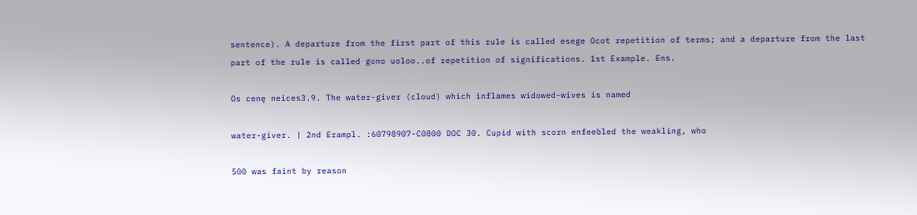sentence). A departure from the first part of this rule is called esege Ocot repetition of terms; and a departure from the last part of the rule is called gono uoloo..of repetition of significations. 1st Example. Ens.

Os cenę neices3.9. The water-giver (cloud) which inflames widowed-wives is named

water-giver. | 2nd Erampl. :60798907-C0800 DOC 30. Cupid with scorn enfeebled the weakling, who

500 was faint by reason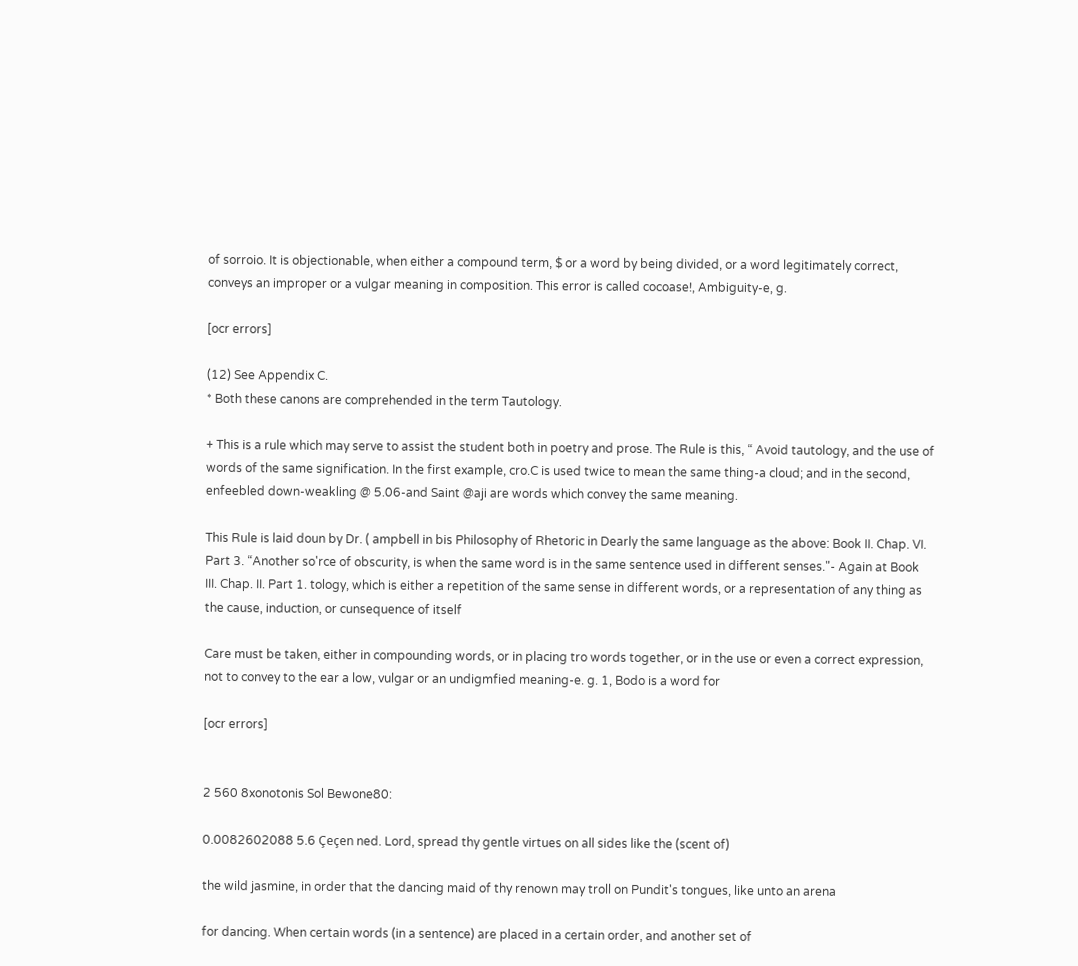of sorroio. It is objectionable, when either a compound term, $ or a word by being divided, or a word legitimately correct, conveys an improper or a vulgar meaning in composition. This error is called cocoase!, Ambiguity-e, g.

[ocr errors]

(12) See Appendix C.
* Both these canons are comprehended in the term Tautology.

+ This is a rule which may serve to assist the student both in poetry and prose. The Rule is this, “ Avoid tautology, and the use of words of the same signification. In the first example, cro.C is used twice to mean the same thing-a cloud; and in the second, enfeebled down-weakling @ 5.06-and Saint @aji are words which convey the same meaning.

This Rule is laid doun by Dr. ( ampbell in bis Philosophy of Rhetoric in Dearly the same language as the above: Book II. Chap. VI. Part 3. “Another so'rce of obscurity, is when the same word is in the same sentence used in different senses."- Again at Book III. Chap. II. Part 1. tology, which is either a repetition of the same sense in different words, or a representation of any thing as the cause, induction, or cunsequence of itself

Care must be taken, either in compounding words, or in placing tro words together, or in the use or even a correct expression, not to convey to the ear a low, vulgar or an undigmfied meaning-e. g. 1, Bodo is a word for

[ocr errors]


2 560 8xonotonis Sol Bewone80:

0.0082602088 5.6 Çeçen ned. Lord, spread thy gentle virtues on all sides like the (scent of)

the wild jasmine, in order that the dancing maid of thy renown may troll on Pundit's tongues, like unto an arena

for dancing. When certain words (in a sentence) are placed in a certain order, and another set of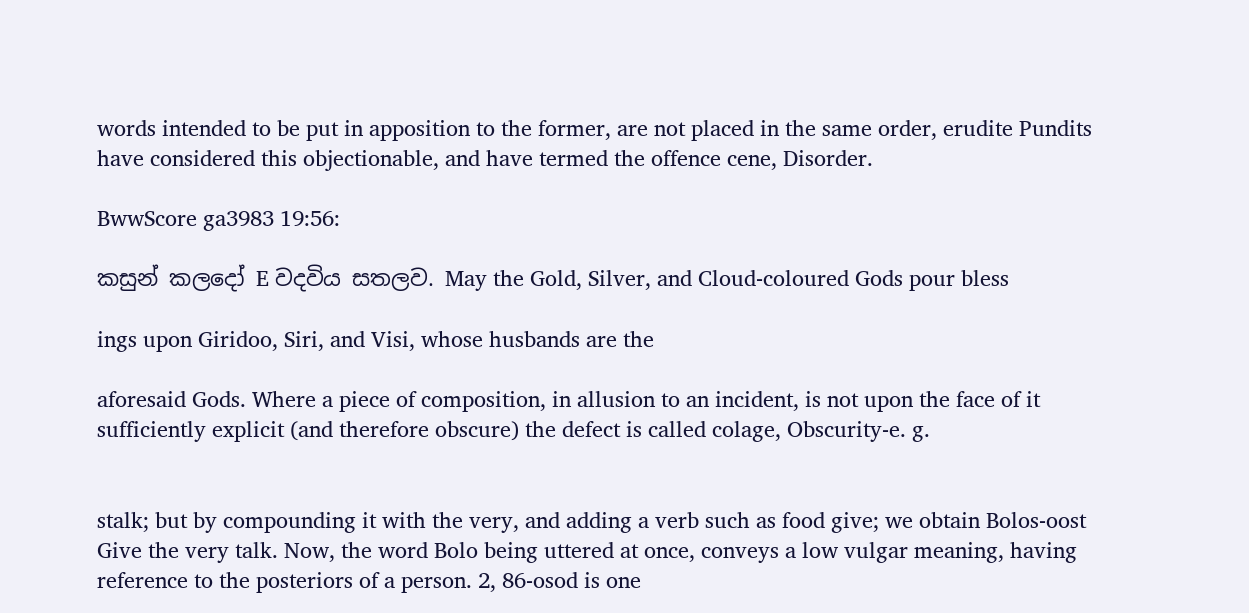words intended to be put in apposition to the former, are not placed in the same order, erudite Pundits have considered this objectionable, and have termed the offence cene, Disorder.

BwwScore ga3983 19:56:

කසුන් කලදෝ E වදවිය සතලව. May the Gold, Silver, and Cloud-coloured Gods pour bless

ings upon Giridoo, Siri, and Visi, whose husbands are the

aforesaid Gods. Where a piece of composition, in allusion to an incident, is not upon the face of it sufficiently explicit (and therefore obscure) the defect is called colage, Obscurity-e. g.


stalk; but by compounding it with the very, and adding a verb such as food give; we obtain Bolos-oost Give the very talk. Now, the word Bolo being uttered at once, conveys a low vulgar meaning, having reference to the posteriors of a person. 2, 86-osod is one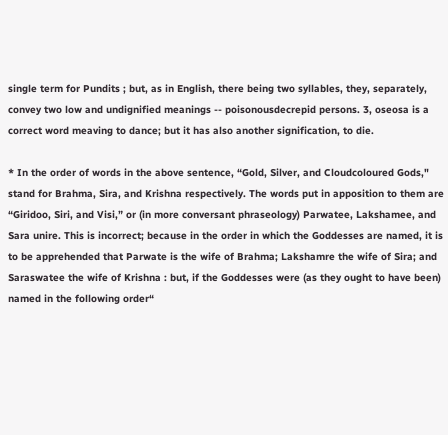single term for Pundits ; but, as in English, there being two syllables, they, separately, convey two low and undignified meanings -- poisonousdecrepid persons. 3, oseosa is a correct word meaving to dance; but it has also another signification, to die.

* In the order of words in the above sentence, “Gold, Silver, and Cloudcoloured Gods," stand for Brahma, Sira, and Krishna respectively. The words put in apposition to them are “Giridoo, Siri, and Visi,” or (in more conversant phraseology) Parwatee, Lakshamee, and Sara unire. This is incorrect; because in the order in which the Goddesses are named, it is to be apprehended that Parwate is the wife of Brahma; Lakshamre the wife of Sira; and Saraswatee the wife of Krishna : but, if the Goddesses were (as they ought to have been) named in the following order“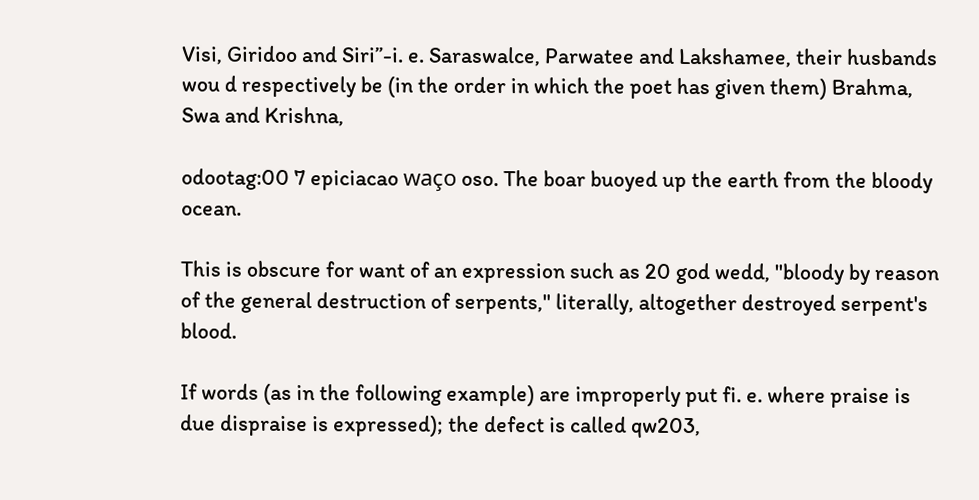Visi, Giridoo and Siri”-i. e. Saraswalce, Parwatee and Lakshamee, their husbands wou d respectively be (in the order in which the poet has given them) Brahma, Swa and Krishna,

odootag:00 7 epiciacao waço oso. The boar buoyed up the earth from the bloody ocean.

This is obscure for want of an expression such as 20 god wedd, "bloody by reason of the general destruction of serpents," literally, altogether destroyed serpent's blood.

If words (as in the following example) are improperly put fi. e. where praise is due dispraise is expressed); the defect is called qw203,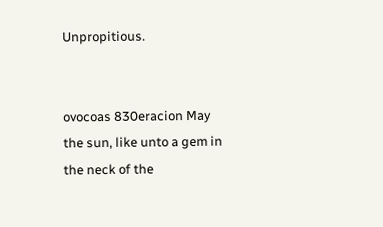Unpropitious.


ovocoas 830eracion May the sun, like unto a gem in the neck of the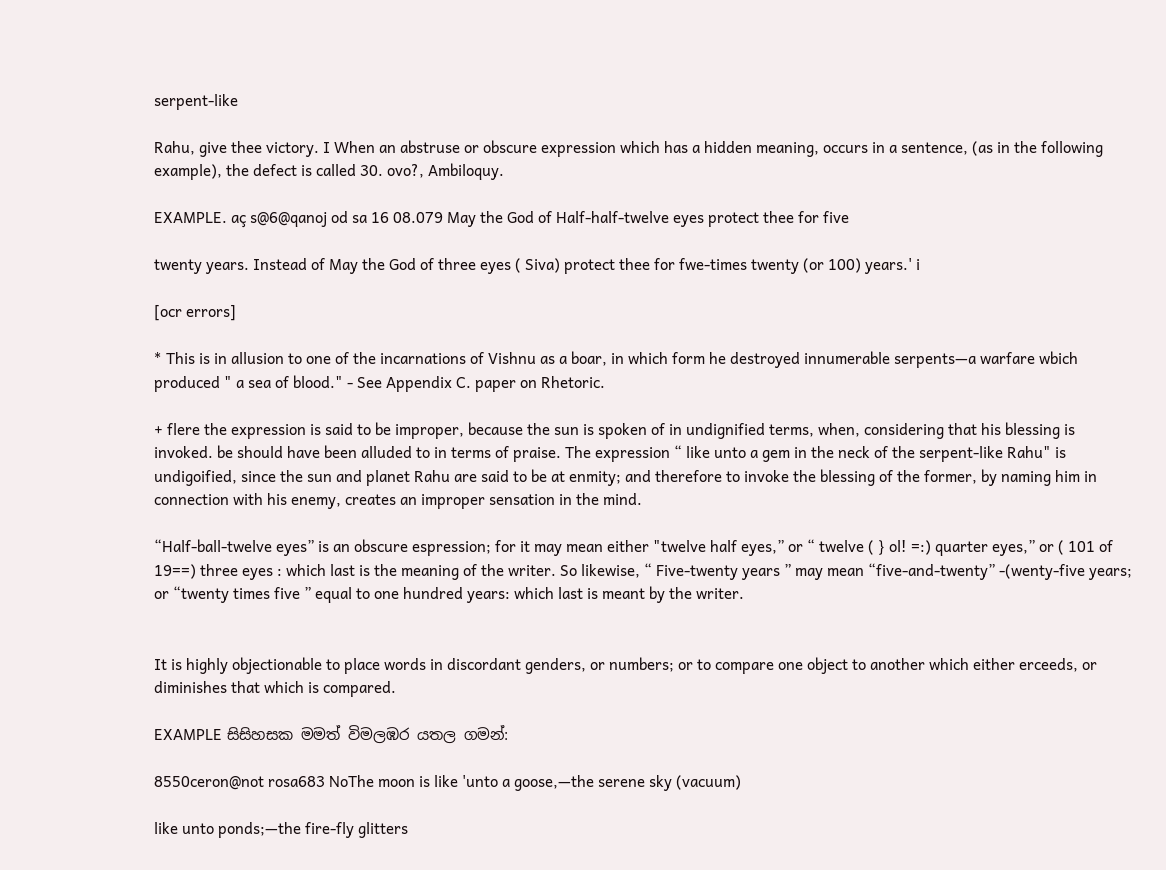serpent-like

Rahu, give thee victory. I When an abstruse or obscure expression which has a hidden meaning, occurs in a sentence, (as in the following example), the defect is called 30. ovo?, Ambiloquy.

EXAMPLE. aç s@6@qanoj od sa 16 08.079 May the God of Half-half-twelve eyes protect thee for five

twenty years. Instead of May the God of three eyes ( Siva) protect thee for fwe-times twenty (or 100) years.' i

[ocr errors]

* This is in allusion to one of the incarnations of Vishnu as a boar, in which form he destroyed innumerable serpents—a warfare wbich produced " a sea of blood." - See Appendix C. paper on Rhetoric.

+ flere the expression is said to be improper, because the sun is spoken of in undignified terms, when, considering that his blessing is invoked. be should have been alluded to in terms of praise. The expression “ like unto a gem in the neck of the serpent-like Rahu" is undigoified, since the sun and planet Rahu are said to be at enmity; and therefore to invoke the blessing of the former, by naming him in connection with his enemy, creates an improper sensation in the mind.

“Half-ball-twelve eyes” is an obscure espression; for it may mean either "twelve half eyes,” or “ twelve ( } ol! =:) quarter eyes,” or ( 101 of 19==) three eyes : which last is the meaning of the writer. So likewise, “ Five-twenty years ” may mean “five-and-twenty” -(wenty-five years; or “twenty times five ” equal to one hundred years: which last is meant by the writer.


It is highly objectionable to place words in discordant genders, or numbers; or to compare one object to another which either erceeds, or diminishes that which is compared.

EXAMPLE සිසිහසක මමත් විමලඹර යතල ගමන්:

8550ceron@not rosa683 NoThe moon is like 'unto a goose,—the serene sky (vacuum)

like unto ponds;—the fire-fly glitters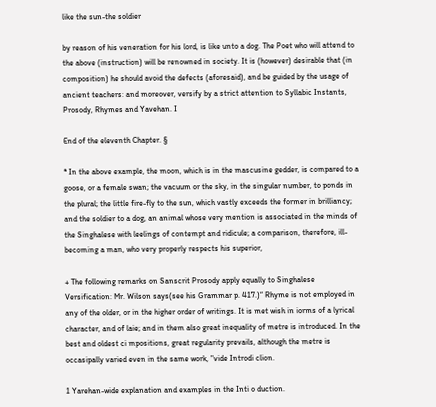like the sun-the soldier

by reason of his veneration for his lord, is like unto a dog. The Poet who will attend to the above (instruction) will be renowned in society. It is (however) desirable that (in composition) he should avoid the defects (aforesaid), and be guided by the usage of ancient teachers: and moreover, versify by a strict attention to Syllabic Instants, Prosody, Rhymes and Yavehan. I

End of the eleventh Chapter. §

* In the above example, the moon, which is in the mascusine gedder, is compared to a goose, or a female swan; the vacuum or the sky, in the singular number, to ponds in the plural; the little fire-fly to the sun, which vastly exceeds the former in brilliancy; and the soldier to a dog, an animal whose very mention is associated in the minds of the Singhalese with leelings of contempt and ridicule; a comparison, therefore, ill-becoming a man, who very properly respects his superior,

+ The following remarks on Sanscrit Prosody apply equally to Singhalese Versification: Mr. Wilson says(see his Grammar p. 417.)“ Rhyme is not employed in any of the older, or in the higher order of writings. It is met wish in iorms of a lyrical character, and of laie; and in them also great inequality of metre is introduced. In the best and oldest ci mpositions, great regularity prevails, although the metre is occasipally varied even in the same work, "vide Introdi clion.

1 Yarehan-wide explanation and examples in the Inti o duction.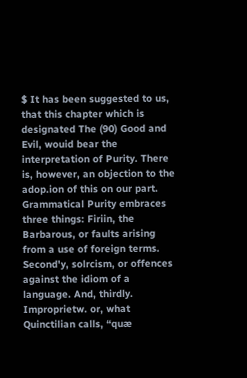$ It has been suggested to us, that this chapter which is designated The (90) Good and Evil, wouid bear the interpretation of Purity. There is, however, an objection to the adop.ion of this on our part. Grammatical Purity embraces three things: Firiin, the Barbarous, or faults arising from a use of foreign terms. Second'y, solrcism, or offences against the idiom of a language. And, thirdly. Improprietw. or, what Quinctilian calls, “quæ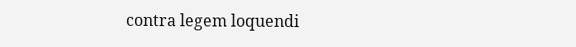contra legem loquendi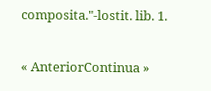composita."-lostit. lib. 1.


« AnteriorContinua »